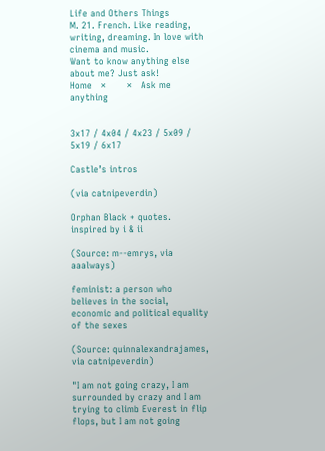Life and Others Things
M. 21. French. Like reading, writing, dreaming. In love with cinema and music.
Want to know anything else about me? Just ask!
Home   ×       ×   Ask me anything


3x17 / 4x04 / 4x23 / 5x09 / 5x19 / 6x17

Castle’s intros

(via catnipeverdin)

Orphan Black + quotes.
inspired by i & ii

(Source: m--emrys, via aaalways)

feminist: a person who believes in the social, economic and political equality of the sexes

(Source: quinnalexandrajames, via catnipeverdin)

"I am not going crazy, I am surrounded by crazy and I am trying to climb Everest in flip flops, but I am not going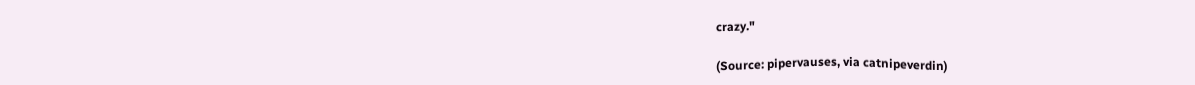crazy."

(Source: pipervauses, via catnipeverdin)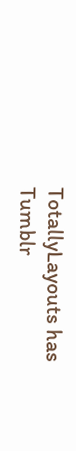TotallyLayouts has Tumblr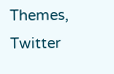Themes, Twitter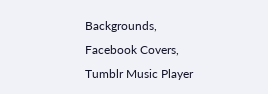Backgrounds, Facebook Covers, Tumblr Music Player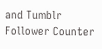and Tumblr Follower Counter